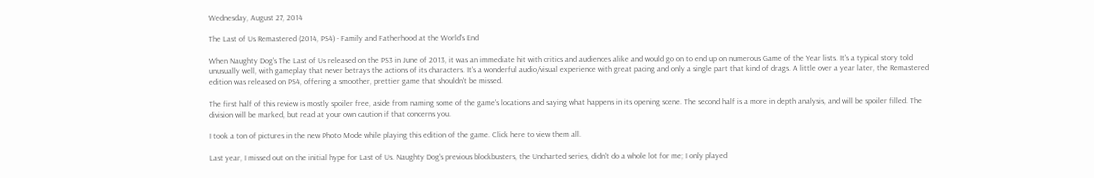Wednesday, August 27, 2014

The Last of Us Remastered (2014, PS4) - Family and Fatherhood at the World's End

When Naughty Dog's The Last of Us released on the PS3 in June of 2013, it was an immediate hit with critics and audiences alike and would go on to end up on numerous Game of the Year lists. It's a typical story told unusually well, with gameplay that never betrays the actions of its characters. It's a wonderful audio/visual experience with great pacing and only a single part that kind of drags. A little over a year later, the Remastered edition was released on PS4, offering a smoother, prettier game that shouldn't be missed.

The first half of this review is mostly spoiler free, aside from naming some of the game's locations and saying what happens in its opening scene. The second half is a more in depth analysis, and will be spoiler filled. The division will be marked, but read at your own caution if that concerns you.

I took a ton of pictures in the new Photo Mode while playing this edition of the game. Click here to view them all.

Last year, I missed out on the initial hype for Last of Us. Naughty Dog's previous blockbusters, the Uncharted series, didn't do a whole lot for me; I only played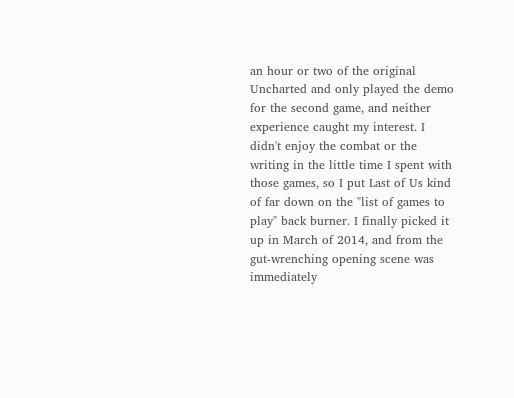an hour or two of the original Uncharted and only played the demo for the second game, and neither experience caught my interest. I didn't enjoy the combat or the writing in the little time I spent with those games, so I put Last of Us kind of far down on the "list of games to play" back burner. I finally picked it up in March of 2014, and from the gut-wrenching opening scene was immediately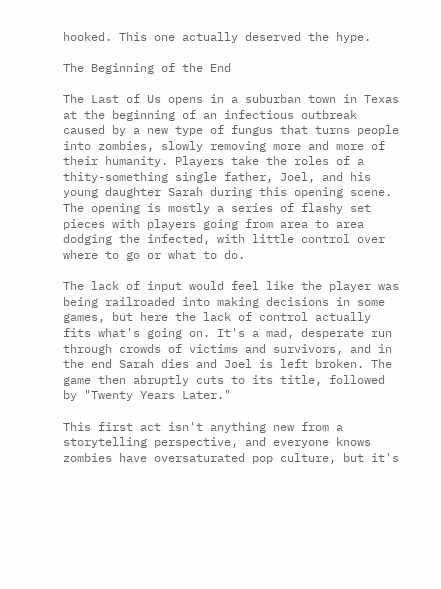hooked. This one actually deserved the hype.

The Beginning of the End

The Last of Us opens in a suburban town in Texas at the beginning of an infectious outbreak caused by a new type of fungus that turns people into zombies, slowly removing more and more of their humanity. Players take the roles of a thity-something single father, Joel, and his young daughter Sarah during this opening scene. The opening is mostly a series of flashy set pieces with players going from area to area dodging the infected, with little control over where to go or what to do.

The lack of input would feel like the player was being railroaded into making decisions in some games, but here the lack of control actually fits what's going on. It's a mad, desperate run through crowds of victims and survivors, and in the end Sarah dies and Joel is left broken. The game then abruptly cuts to its title, followed by "Twenty Years Later."

This first act isn't anything new from a storytelling perspective, and everyone knows zombies have oversaturated pop culture, but it's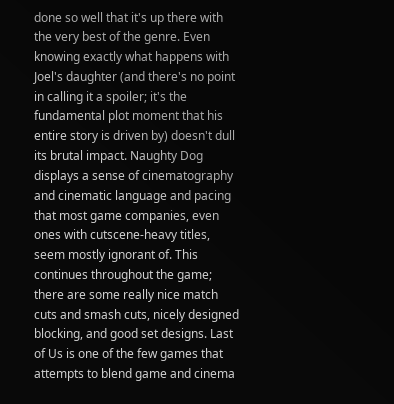done so well that it's up there with the very best of the genre. Even knowing exactly what happens with Joel's daughter (and there's no point in calling it a spoiler; it's the fundamental plot moment that his entire story is driven by) doesn't dull its brutal impact. Naughty Dog displays a sense of cinematography and cinematic language and pacing that most game companies, even ones with cutscene-heavy titles, seem mostly ignorant of. This continues throughout the game; there are some really nice match cuts and smash cuts, nicely designed blocking, and good set designs. Last of Us is one of the few games that attempts to blend game and cinema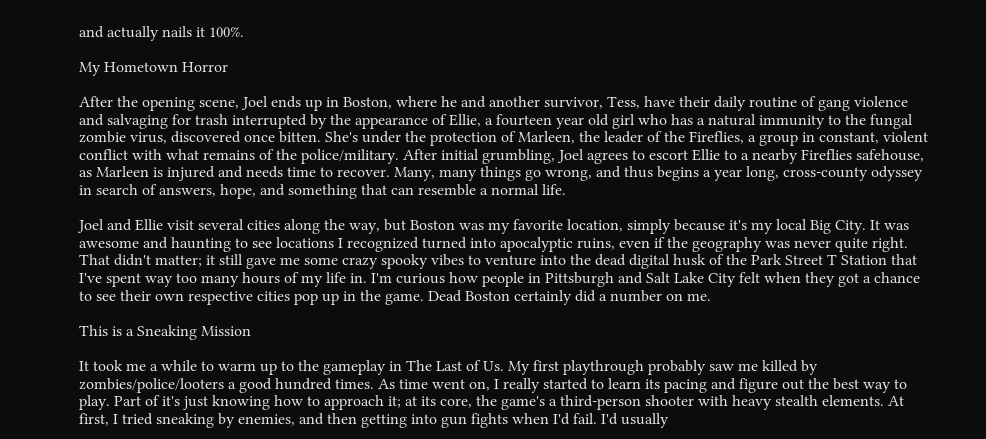and actually nails it 100%.

My Hometown Horror

After the opening scene, Joel ends up in Boston, where he and another survivor, Tess, have their daily routine of gang violence and salvaging for trash interrupted by the appearance of Ellie, a fourteen year old girl who has a natural immunity to the fungal zombie virus, discovered once bitten. She's under the protection of Marleen, the leader of the Fireflies, a group in constant, violent conflict with what remains of the police/military. After initial grumbling, Joel agrees to escort Ellie to a nearby Fireflies safehouse, as Marleen is injured and needs time to recover. Many, many things go wrong, and thus begins a year long, cross-county odyssey in search of answers, hope, and something that can resemble a normal life.

Joel and Ellie visit several cities along the way, but Boston was my favorite location, simply because it's my local Big City. It was awesome and haunting to see locations I recognized turned into apocalyptic ruins, even if the geography was never quite right. That didn't matter; it still gave me some crazy spooky vibes to venture into the dead digital husk of the Park Street T Station that I've spent way too many hours of my life in. I'm curious how people in Pittsburgh and Salt Lake City felt when they got a chance to see their own respective cities pop up in the game. Dead Boston certainly did a number on me.

This is a Sneaking Mission

It took me a while to warm up to the gameplay in The Last of Us. My first playthrough probably saw me killed by zombies/police/looters a good hundred times. As time went on, I really started to learn its pacing and figure out the best way to play. Part of it's just knowing how to approach it; at its core, the game's a third-person shooter with heavy stealth elements. At first, I tried sneaking by enemies, and then getting into gun fights when I'd fail. I'd usually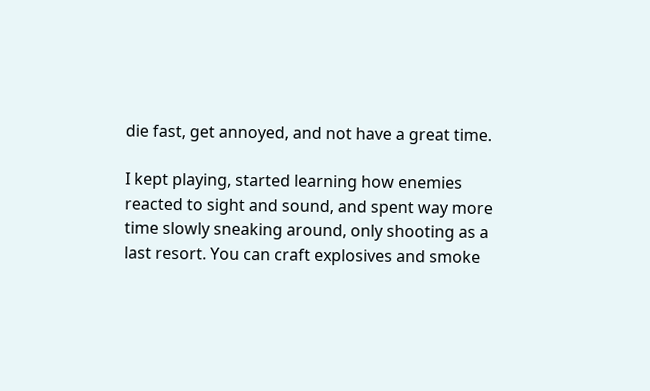die fast, get annoyed, and not have a great time.

I kept playing, started learning how enemies reacted to sight and sound, and spent way more time slowly sneaking around, only shooting as a last resort. You can craft explosives and smoke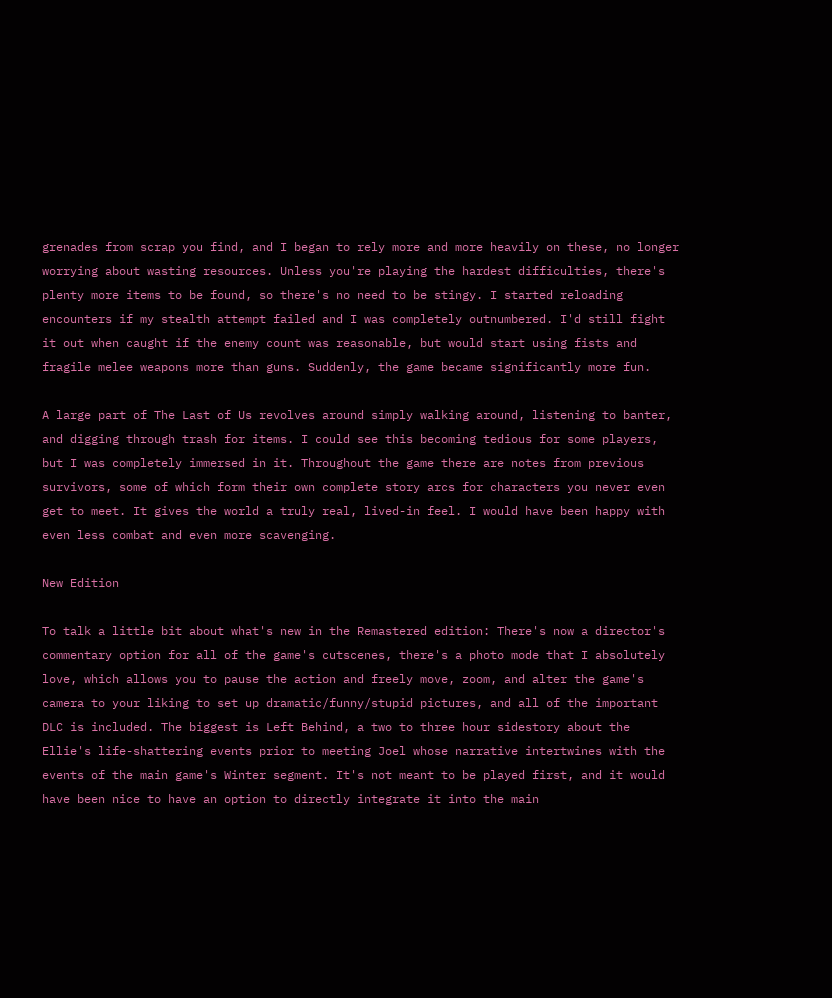grenades from scrap you find, and I began to rely more and more heavily on these, no longer worrying about wasting resources. Unless you're playing the hardest difficulties, there's plenty more items to be found, so there's no need to be stingy. I started reloading encounters if my stealth attempt failed and I was completely outnumbered. I'd still fight it out when caught if the enemy count was reasonable, but would start using fists and fragile melee weapons more than guns. Suddenly, the game became significantly more fun.

A large part of The Last of Us revolves around simply walking around, listening to banter, and digging through trash for items. I could see this becoming tedious for some players, but I was completely immersed in it. Throughout the game there are notes from previous survivors, some of which form their own complete story arcs for characters you never even get to meet. It gives the world a truly real, lived-in feel. I would have been happy with even less combat and even more scavenging.

New Edition

To talk a little bit about what's new in the Remastered edition: There's now a director's commentary option for all of the game's cutscenes, there's a photo mode that I absolutely love, which allows you to pause the action and freely move, zoom, and alter the game's camera to your liking to set up dramatic/funny/stupid pictures, and all of the important DLC is included. The biggest is Left Behind, a two to three hour sidestory about the Ellie's life-shattering events prior to meeting Joel whose narrative intertwines with the events of the main game's Winter segment. It's not meant to be played first, and it would have been nice to have an option to directly integrate it into the main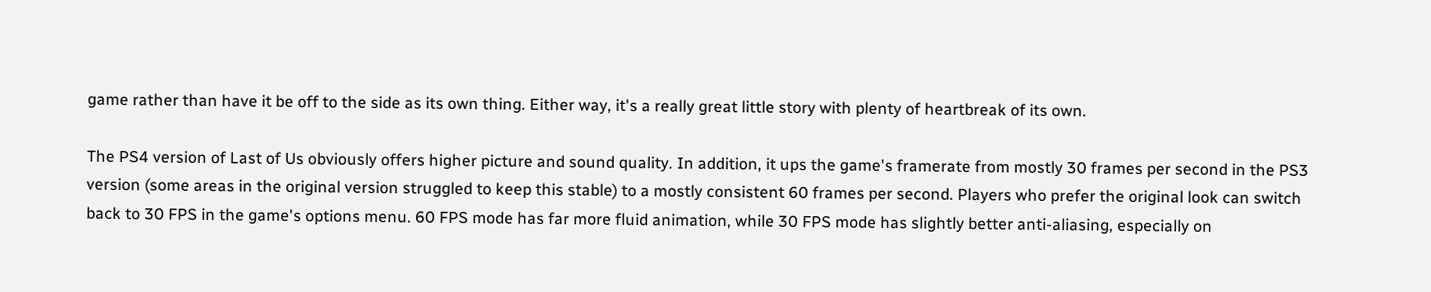game rather than have it be off to the side as its own thing. Either way, it's a really great little story with plenty of heartbreak of its own.

The PS4 version of Last of Us obviously offers higher picture and sound quality. In addition, it ups the game's framerate from mostly 30 frames per second in the PS3 version (some areas in the original version struggled to keep this stable) to a mostly consistent 60 frames per second. Players who prefer the original look can switch back to 30 FPS in the game's options menu. 60 FPS mode has far more fluid animation, while 30 FPS mode has slightly better anti-aliasing, especially on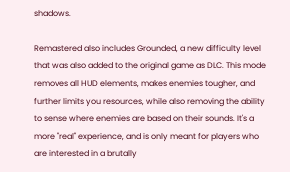shadows.

Remastered also includes Grounded, a new difficulty level that was also added to the original game as DLC. This mode removes all HUD elements, makes enemies tougher, and further limits you resources, while also removing the ability to sense where enemies are based on their sounds. It's a more "real" experience, and is only meant for players who are interested in a brutally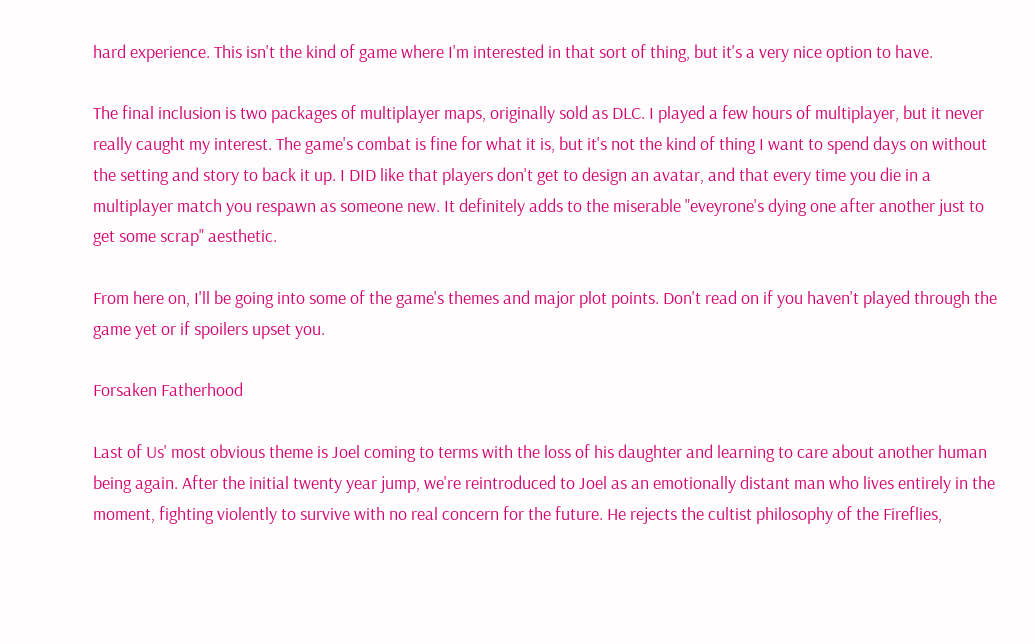hard experience. This isn't the kind of game where I'm interested in that sort of thing, but it's a very nice option to have.

The final inclusion is two packages of multiplayer maps, originally sold as DLC. I played a few hours of multiplayer, but it never really caught my interest. The game's combat is fine for what it is, but it's not the kind of thing I want to spend days on without the setting and story to back it up. I DID like that players don't get to design an avatar, and that every time you die in a multiplayer match you respawn as someone new. It definitely adds to the miserable "eveyrone's dying one after another just to get some scrap" aesthetic.

From here on, I'll be going into some of the game's themes and major plot points. Don't read on if you haven't played through the game yet or if spoilers upset you.

Forsaken Fatherhood

Last of Us' most obvious theme is Joel coming to terms with the loss of his daughter and learning to care about another human being again. After the initial twenty year jump, we're reintroduced to Joel as an emotionally distant man who lives entirely in the moment, fighting violently to survive with no real concern for the future. He rejects the cultist philosophy of the Fireflies,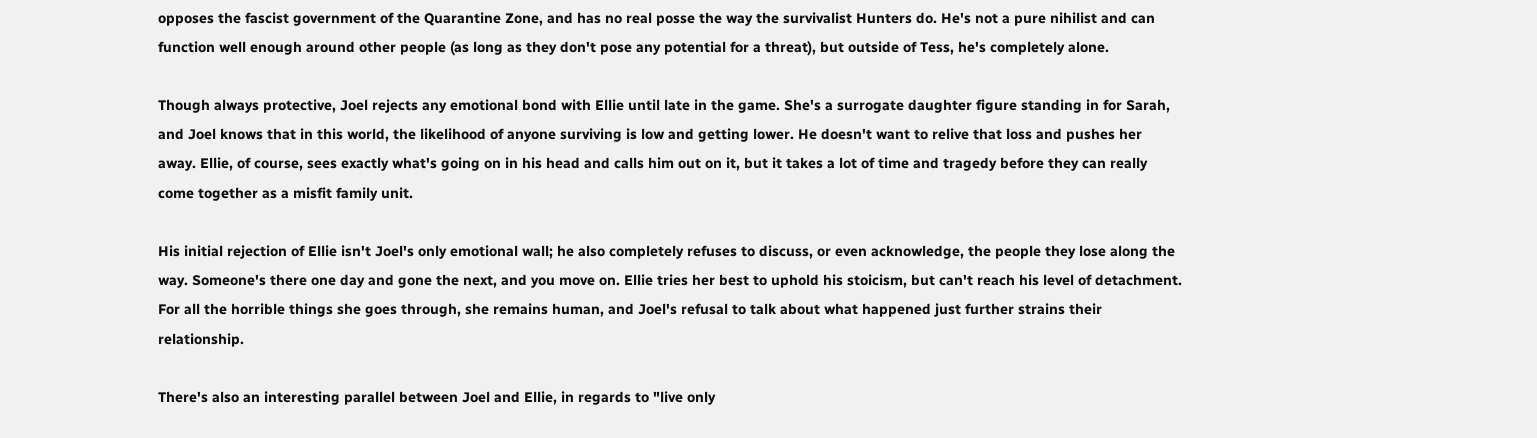opposes the fascist government of the Quarantine Zone, and has no real posse the way the survivalist Hunters do. He's not a pure nihilist and can function well enough around other people (as long as they don't pose any potential for a threat), but outside of Tess, he's completely alone.

Though always protective, Joel rejects any emotional bond with Ellie until late in the game. She's a surrogate daughter figure standing in for Sarah, and Joel knows that in this world, the likelihood of anyone surviving is low and getting lower. He doesn't want to relive that loss and pushes her away. Ellie, of course, sees exactly what's going on in his head and calls him out on it, but it takes a lot of time and tragedy before they can really come together as a misfit family unit.

His initial rejection of Ellie isn't Joel's only emotional wall; he also completely refuses to discuss, or even acknowledge, the people they lose along the way. Someone's there one day and gone the next, and you move on. Ellie tries her best to uphold his stoicism, but can't reach his level of detachment. For all the horrible things she goes through, she remains human, and Joel's refusal to talk about what happened just further strains their relationship.

There's also an interesting parallel between Joel and Ellie, in regards to "live only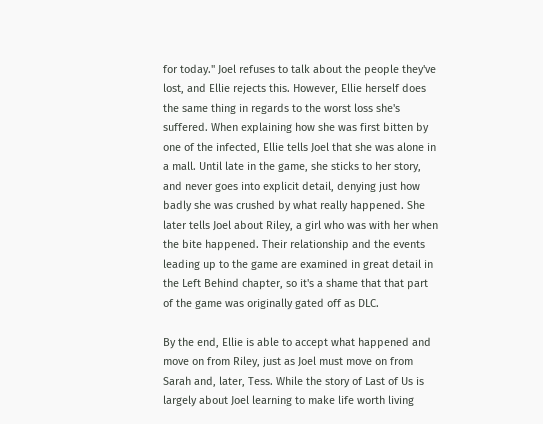for today." Joel refuses to talk about the people they've lost, and Ellie rejects this. However, Ellie herself does the same thing in regards to the worst loss she's suffered. When explaining how she was first bitten by one of the infected, Ellie tells Joel that she was alone in a mall. Until late in the game, she sticks to her story, and never goes into explicit detail, denying just how badly she was crushed by what really happened. She later tells Joel about Riley, a girl who was with her when the bite happened. Their relationship and the events leading up to the game are examined in great detail in the Left Behind chapter, so it's a shame that that part of the game was originally gated off as DLC.

By the end, Ellie is able to accept what happened and move on from Riley, just as Joel must move on from Sarah and, later, Tess. While the story of Last of Us is largely about Joel learning to make life worth living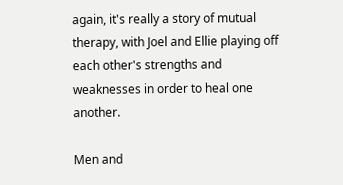again, it's really a story of mutual therapy, with Joel and Ellie playing off each other's strengths and weaknesses in order to heal one another.

Men and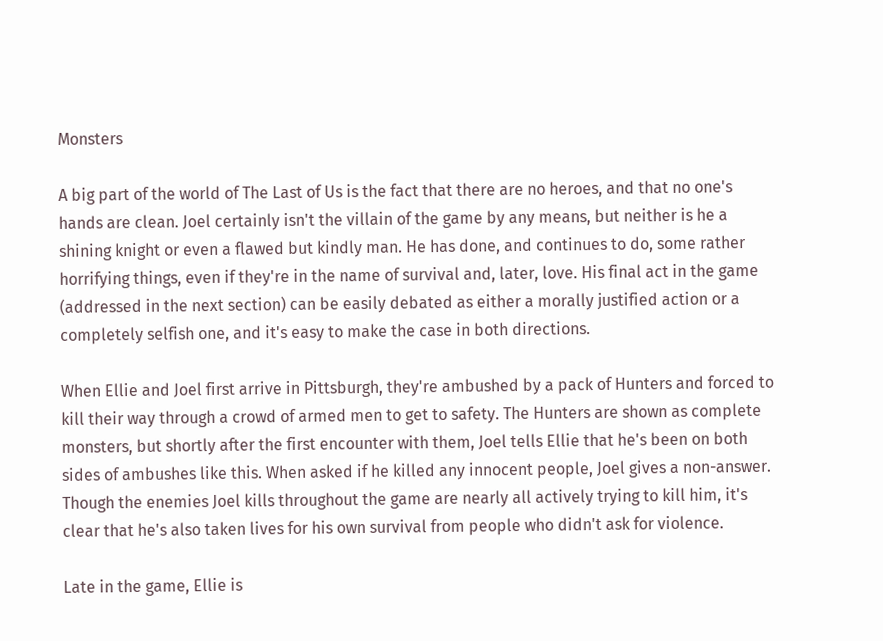Monsters

A big part of the world of The Last of Us is the fact that there are no heroes, and that no one's hands are clean. Joel certainly isn't the villain of the game by any means, but neither is he a shining knight or even a flawed but kindly man. He has done, and continues to do, some rather horrifying things, even if they're in the name of survival and, later, love. His final act in the game (addressed in the next section) can be easily debated as either a morally justified action or a completely selfish one, and it's easy to make the case in both directions.

When Ellie and Joel first arrive in Pittsburgh, they're ambushed by a pack of Hunters and forced to kill their way through a crowd of armed men to get to safety. The Hunters are shown as complete monsters, but shortly after the first encounter with them, Joel tells Ellie that he's been on both sides of ambushes like this. When asked if he killed any innocent people, Joel gives a non-answer. Though the enemies Joel kills throughout the game are nearly all actively trying to kill him, it's clear that he's also taken lives for his own survival from people who didn't ask for violence.

Late in the game, Ellie is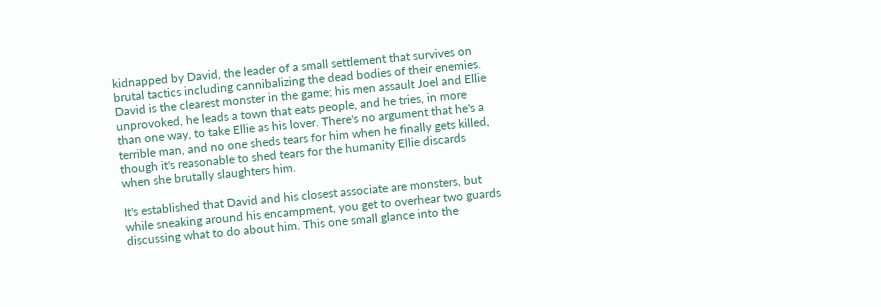kidnapped by David, the leader of a small settlement that survives on brutal tactics including cannibalizing the dead bodies of their enemies. David is the clearest monster in the game; his men assault Joel and Ellie unprovoked, he leads a town that eats people, and he tries, in more than one way, to take Ellie as his lover. There's no argument that he's a terrible man, and no one sheds tears for him when he finally gets killed, though it's reasonable to shed tears for the humanity Ellie discards when she brutally slaughters him.

It's established that David and his closest associate are monsters, but while sneaking around his encampment, you get to overhear two guards discussing what to do about him. This one small glance into the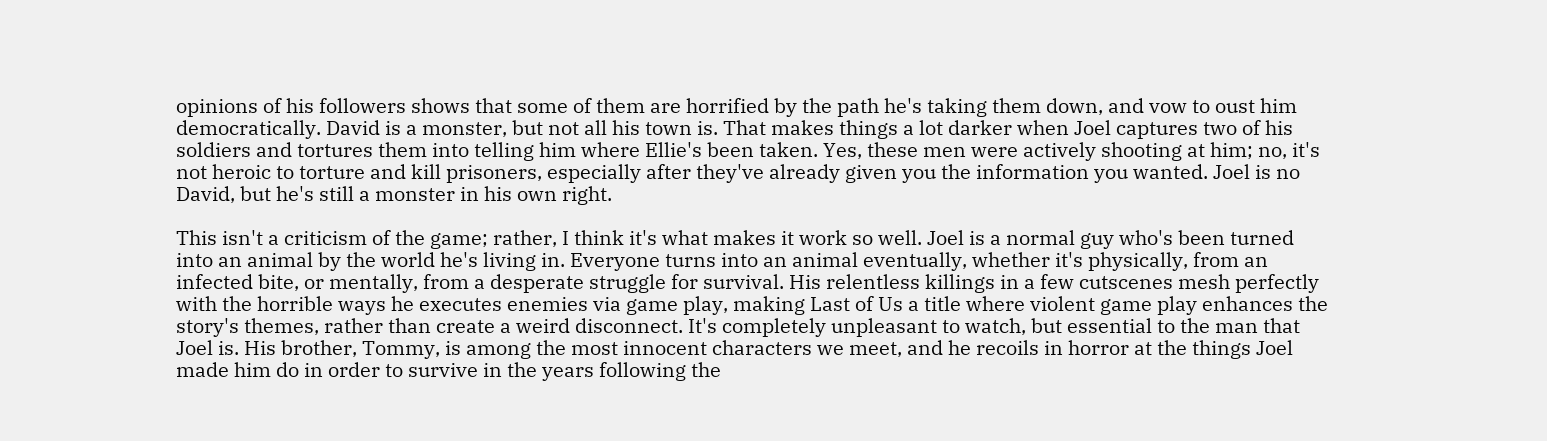opinions of his followers shows that some of them are horrified by the path he's taking them down, and vow to oust him democratically. David is a monster, but not all his town is. That makes things a lot darker when Joel captures two of his soldiers and tortures them into telling him where Ellie's been taken. Yes, these men were actively shooting at him; no, it's not heroic to torture and kill prisoners, especially after they've already given you the information you wanted. Joel is no David, but he's still a monster in his own right.

This isn't a criticism of the game; rather, I think it's what makes it work so well. Joel is a normal guy who's been turned into an animal by the world he's living in. Everyone turns into an animal eventually, whether it's physically, from an infected bite, or mentally, from a desperate struggle for survival. His relentless killings in a few cutscenes mesh perfectly with the horrible ways he executes enemies via game play, making Last of Us a title where violent game play enhances the story's themes, rather than create a weird disconnect. It's completely unpleasant to watch, but essential to the man that Joel is. His brother, Tommy, is among the most innocent characters we meet, and he recoils in horror at the things Joel made him do in order to survive in the years following the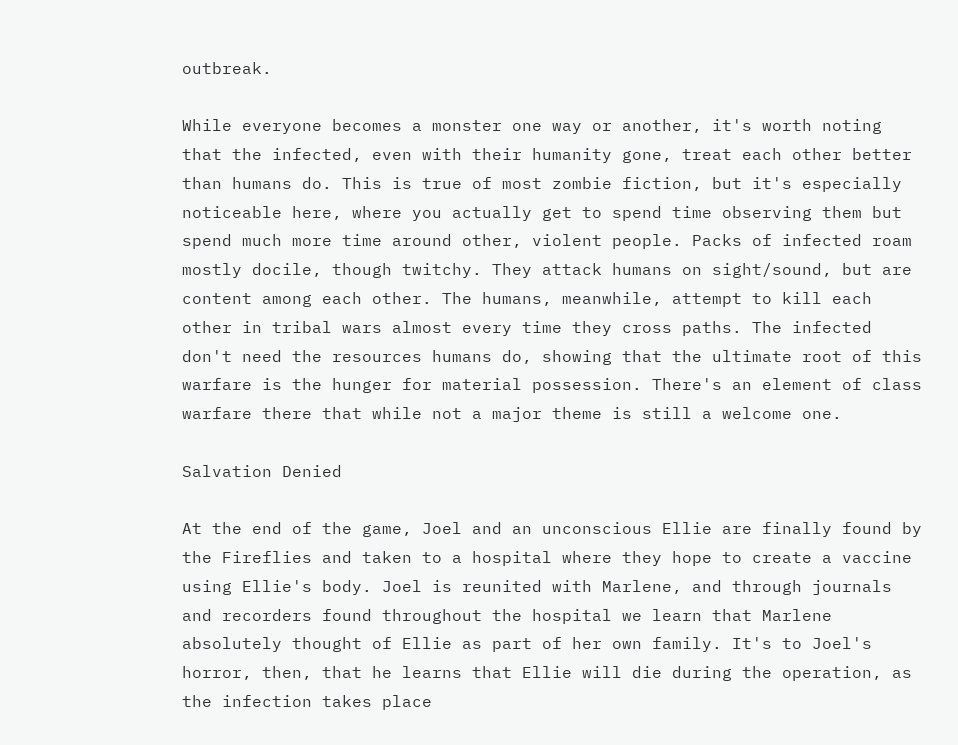outbreak.

While everyone becomes a monster one way or another, it's worth noting that the infected, even with their humanity gone, treat each other better than humans do. This is true of most zombie fiction, but it's especially noticeable here, where you actually get to spend time observing them but spend much more time around other, violent people. Packs of infected roam mostly docile, though twitchy. They attack humans on sight/sound, but are content among each other. The humans, meanwhile, attempt to kill each other in tribal wars almost every time they cross paths. The infected don't need the resources humans do, showing that the ultimate root of this warfare is the hunger for material possession. There's an element of class warfare there that while not a major theme is still a welcome one.

Salvation Denied

At the end of the game, Joel and an unconscious Ellie are finally found by the Fireflies and taken to a hospital where they hope to create a vaccine using Ellie's body. Joel is reunited with Marlene, and through journals and recorders found throughout the hospital we learn that Marlene absolutely thought of Ellie as part of her own family. It's to Joel's horror, then, that he learns that Ellie will die during the operation, as the infection takes place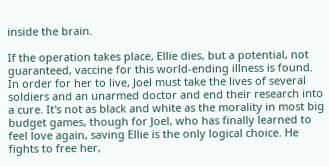inside the brain.

If the operation takes place, Ellie dies, but a potential, not guaranteed, vaccine for this world-ending illness is found. In order for her to live, Joel must take the lives of several soldiers and an unarmed doctor and end their research into a cure. It's not as black and white as the morality in most big budget games, though for Joel, who has finally learned to feel love again, saving Ellie is the only logical choice. He fights to free her,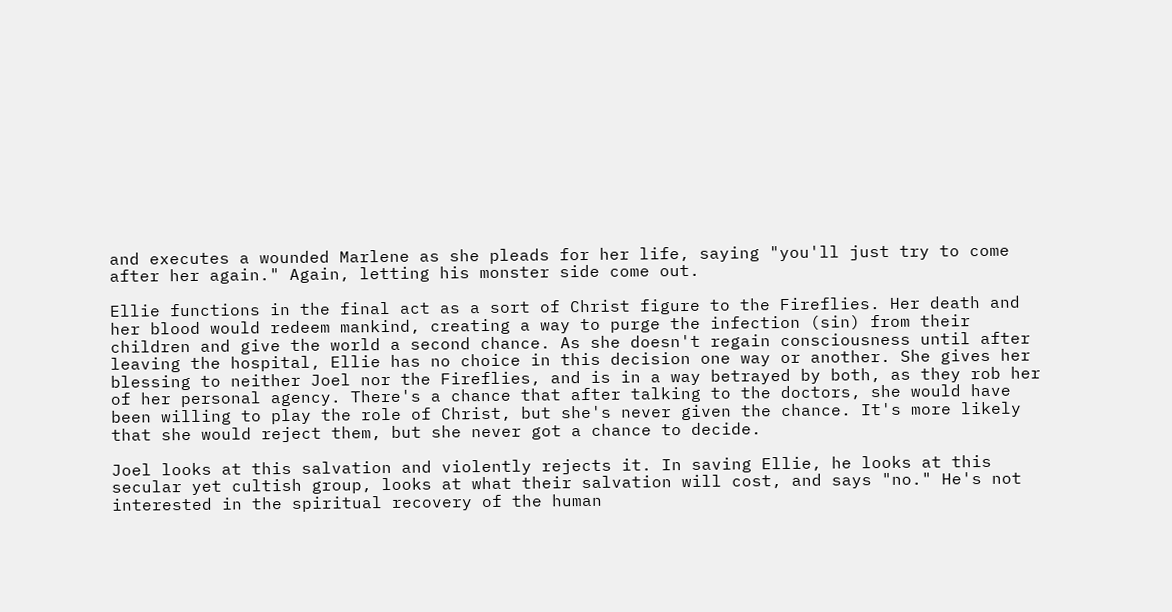and executes a wounded Marlene as she pleads for her life, saying "you'll just try to come after her again." Again, letting his monster side come out.

Ellie functions in the final act as a sort of Christ figure to the Fireflies. Her death and her blood would redeem mankind, creating a way to purge the infection (sin) from their children and give the world a second chance. As she doesn't regain consciousness until after leaving the hospital, Ellie has no choice in this decision one way or another. She gives her blessing to neither Joel nor the Fireflies, and is in a way betrayed by both, as they rob her of her personal agency. There's a chance that after talking to the doctors, she would have been willing to play the role of Christ, but she's never given the chance. It's more likely that she would reject them, but she never got a chance to decide.

Joel looks at this salvation and violently rejects it. In saving Ellie, he looks at this secular yet cultish group, looks at what their salvation will cost, and says "no." He's not interested in the spiritual recovery of the human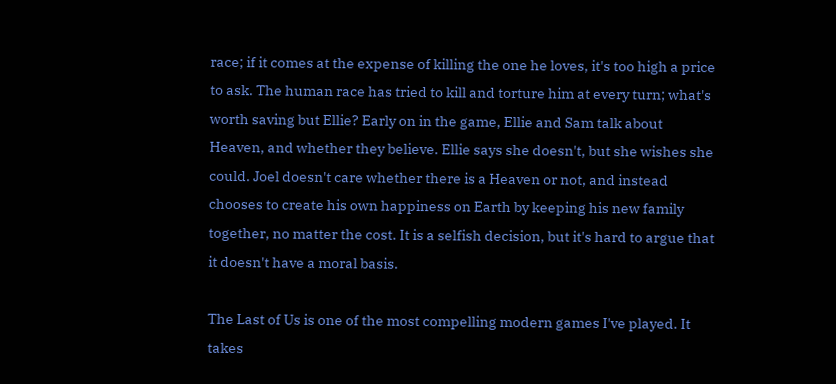race; if it comes at the expense of killing the one he loves, it's too high a price to ask. The human race has tried to kill and torture him at every turn; what's worth saving but Ellie? Early on in the game, Ellie and Sam talk about Heaven, and whether they believe. Ellie says she doesn't, but she wishes she could. Joel doesn't care whether there is a Heaven or not, and instead chooses to create his own happiness on Earth by keeping his new family together, no matter the cost. It is a selfish decision, but it's hard to argue that it doesn't have a moral basis.

The Last of Us is one of the most compelling modern games I've played. It takes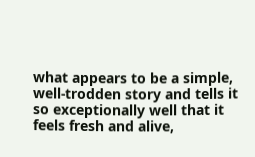what appears to be a simple, well-trodden story and tells it so exceptionally well that it feels fresh and alive,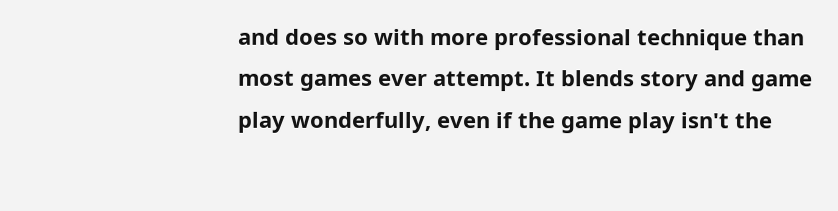and does so with more professional technique than most games ever attempt. It blends story and game play wonderfully, even if the game play isn't the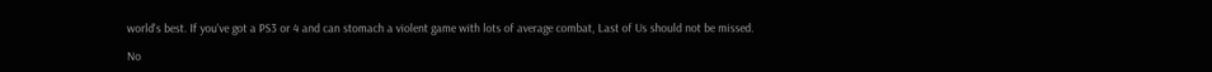world's best. If you've got a PS3 or 4 and can stomach a violent game with lots of average combat, Last of Us should not be missed.

No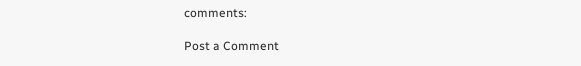comments:

Post a Comment